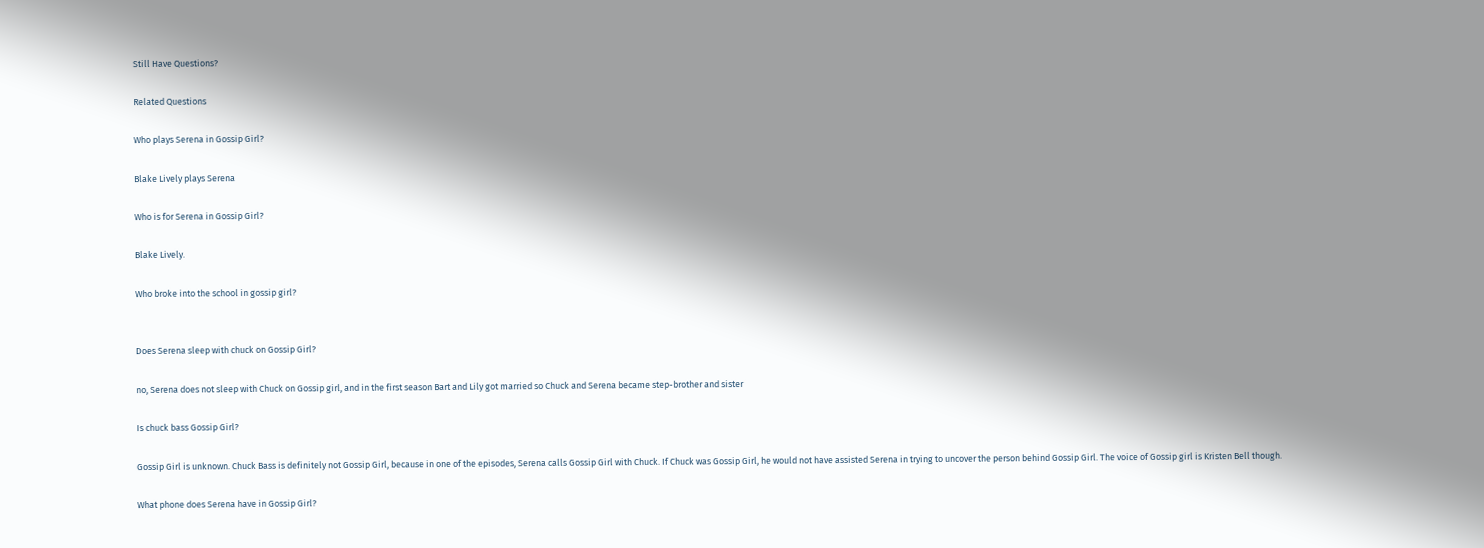Still Have Questions?

Related Questions

Who plays Serena in Gossip Girl?

Blake Lively plays Serena

Who is for Serena in Gossip Girl?

Blake Lively.

Who broke into the school in gossip girl?


Does Serena sleep with chuck on Gossip Girl?

no, Serena does not sleep with Chuck on Gossip girl, and in the first season Bart and Lily got married so Chuck and Serena became step-brother and sister

Is chuck bass Gossip Girl?

Gossip Girl is unknown. Chuck Bass is definitely not Gossip Girl, because in one of the episodes, Serena calls Gossip Girl with Chuck. If Chuck was Gossip Girl, he would not have assisted Serena in trying to uncover the person behind Gossip Girl. The voice of Gossip girl is Kristen Bell though.

What phone does Serena have in Gossip Girl?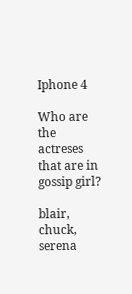Iphone 4

Who are the actreses that are in gossip girl?

blair, chuck, serena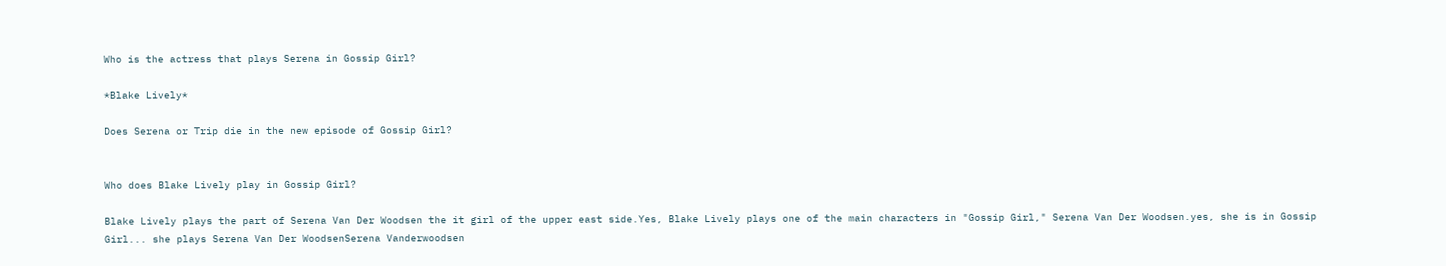Who is the actress that plays Serena in Gossip Girl?

*Blake Lively*

Does Serena or Trip die in the new episode of Gossip Girl?


Who does Blake Lively play in Gossip Girl?

Blake Lively plays the part of Serena Van Der Woodsen the it girl of the upper east side.Yes, Blake Lively plays one of the main characters in "Gossip Girl," Serena Van Der Woodsen.yes, she is in Gossip Girl... she plays Serena Van Der WoodsenSerena Vanderwoodsen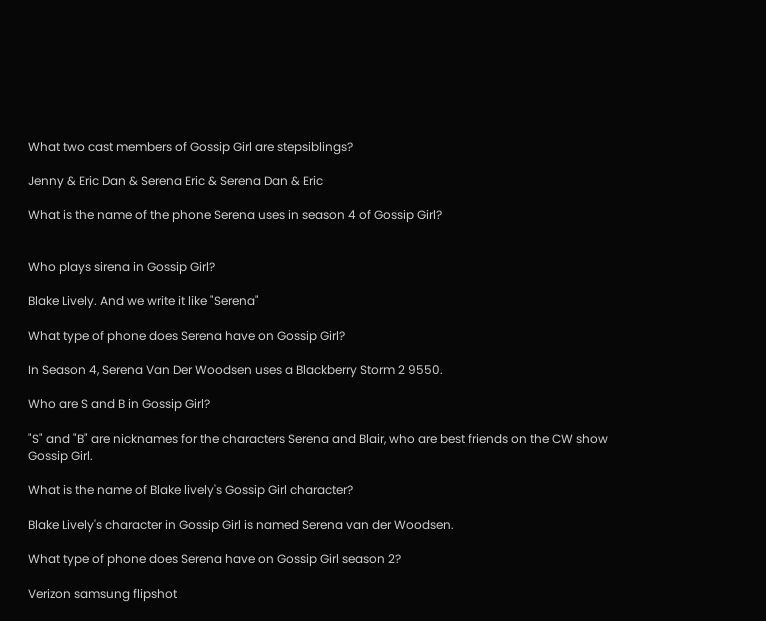What two cast members of Gossip Girl are stepsiblings?

Jenny & Eric Dan & Serena Eric & Serena Dan & Eric

What is the name of the phone Serena uses in season 4 of Gossip Girl?


Who plays sirena in Gossip Girl?

Blake Lively. And we write it like "Serena"

What type of phone does Serena have on Gossip Girl?

In Season 4, Serena Van Der Woodsen uses a Blackberry Storm 2 9550.

Who are S and B in Gossip Girl?

"S" and "B" are nicknames for the characters Serena and Blair, who are best friends on the CW show Gossip Girl.

What is the name of Blake lively's Gossip Girl character?

Blake Lively's character in Gossip Girl is named Serena van der Woodsen.

What type of phone does Serena have on Gossip Girl season 2?

Verizon samsung flipshot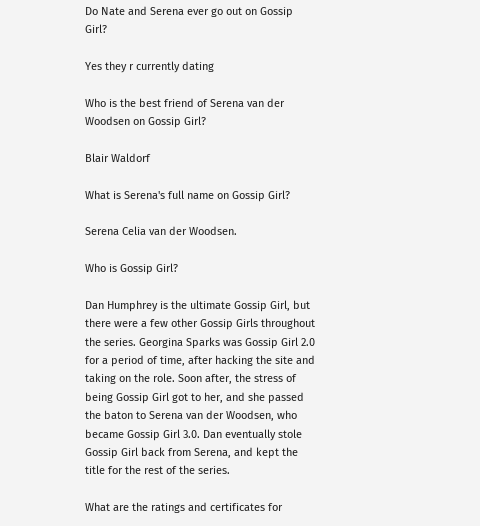Do Nate and Serena ever go out on Gossip Girl?

Yes they r currently dating

Who is the best friend of Serena van der Woodsen on Gossip Girl?

Blair Waldorf

What is Serena's full name on Gossip Girl?

Serena Celia van der Woodsen.

Who is Gossip Girl?

Dan Humphrey is the ultimate Gossip Girl, but there were a few other Gossip Girls throughout the series. Georgina Sparks was Gossip Girl 2.0 for a period of time, after hacking the site and taking on the role. Soon after, the stress of being Gossip Girl got to her, and she passed the baton to Serena van der Woodsen, who became Gossip Girl 3.0. Dan eventually stole Gossip Girl back from Serena, and kept the title for the rest of the series.

What are the ratings and certificates for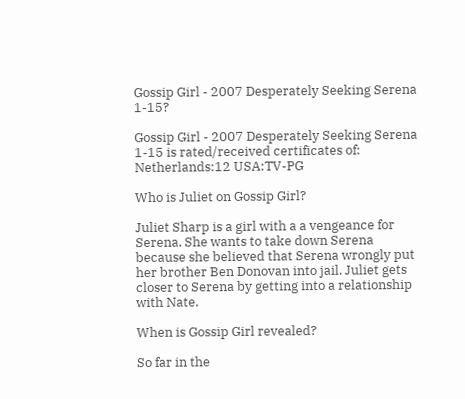Gossip Girl - 2007 Desperately Seeking Serena 1-15?

Gossip Girl - 2007 Desperately Seeking Serena 1-15 is rated/received certificates of: Netherlands:12 USA:TV-PG

Who is Juliet on Gossip Girl?

Juliet Sharp is a girl with a a vengeance for Serena. She wants to take down Serena because she believed that Serena wrongly put her brother Ben Donovan into jail. Juliet gets closer to Serena by getting into a relationship with Nate.

When is Gossip Girl revealed?

So far in the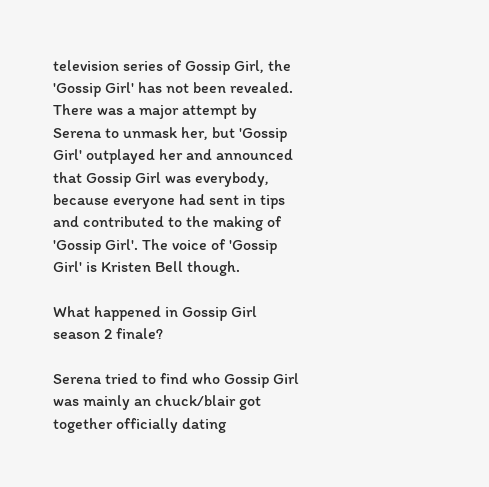television series of Gossip Girl, the 'Gossip Girl' has not been revealed. There was a major attempt by Serena to unmask her, but 'Gossip Girl' outplayed her and announced that Gossip Girl was everybody, because everyone had sent in tips and contributed to the making of 'Gossip Girl'. The voice of 'Gossip Girl' is Kristen Bell though.

What happened in Gossip Girl season 2 finale?

Serena tried to find who Gossip Girl was mainly an chuck/blair got together officially dating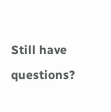Still have questions?